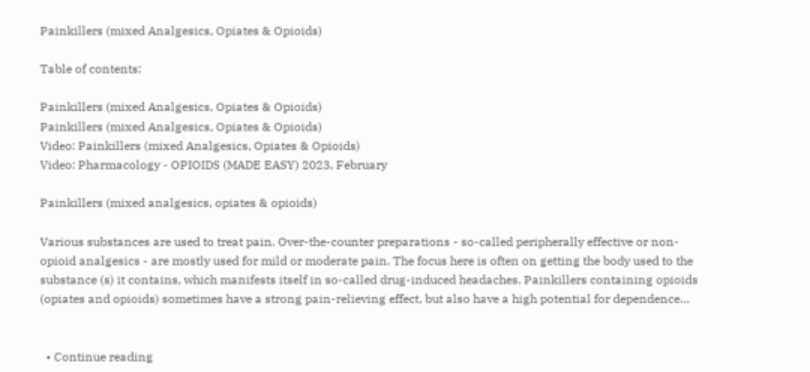Painkillers (mixed Analgesics, Opiates & Opioids)

Table of contents:

Painkillers (mixed Analgesics, Opiates & Opioids)
Painkillers (mixed Analgesics, Opiates & Opioids)
Video: Painkillers (mixed Analgesics, Opiates & Opioids)
Video: Pharmacology - OPIOIDS (MADE EASY) 2023, February

Painkillers (mixed analgesics, opiates & opioids)

Various substances are used to treat pain. Over-the-counter preparations - so-called peripherally effective or non-opioid analgesics - are mostly used for mild or moderate pain. The focus here is often on getting the body used to the substance (s) it contains, which manifests itself in so-called drug-induced headaches. Painkillers containing opioids (opiates and opioids) sometimes have a strong pain-relieving effect, but also have a high potential for dependence…


  • Continue reading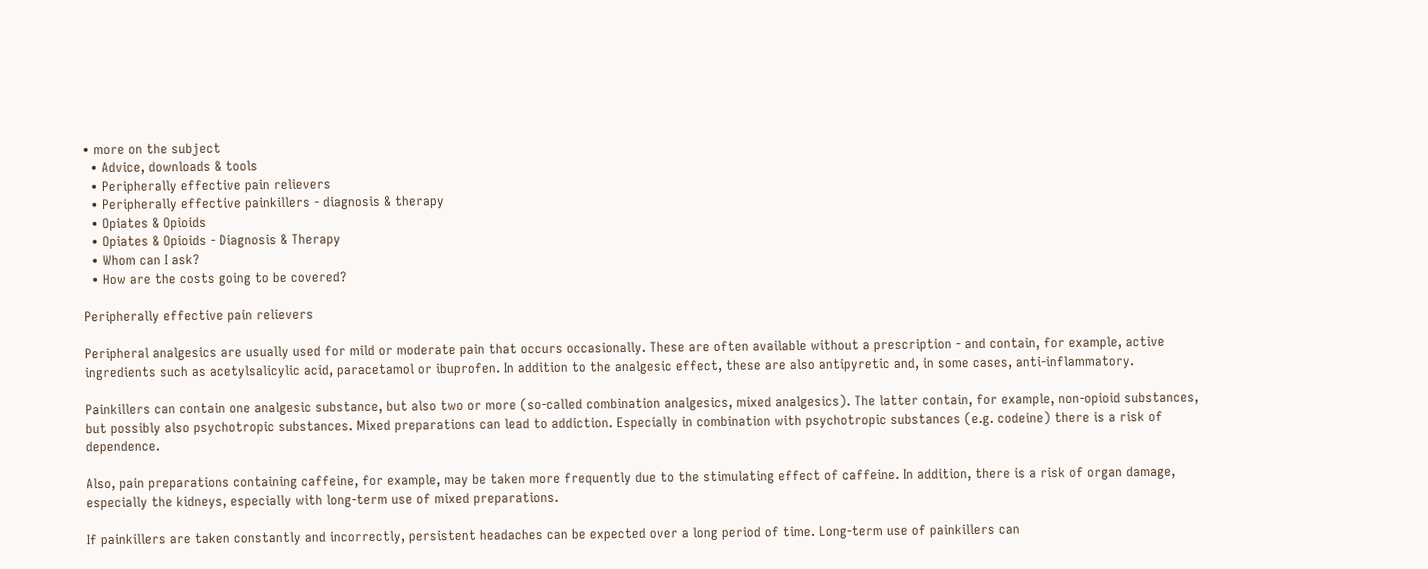• more on the subject
  • Advice, downloads & tools
  • Peripherally effective pain relievers
  • Peripherally effective painkillers - diagnosis & therapy
  • Opiates & Opioids
  • Opiates & Opioids - Diagnosis & Therapy
  • Whom can I ask?
  • How are the costs going to be covered?

Peripherally effective pain relievers

Peripheral analgesics are usually used for mild or moderate pain that occurs occasionally. These are often available without a prescription - and contain, for example, active ingredients such as acetylsalicylic acid, paracetamol or ibuprofen. In addition to the analgesic effect, these are also antipyretic and, in some cases, anti-inflammatory.

Painkillers can contain one analgesic substance, but also two or more (so-called combination analgesics, mixed analgesics). The latter contain, for example, non-opioid substances, but possibly also psychotropic substances. Mixed preparations can lead to addiction. Especially in combination with psychotropic substances (e.g. codeine) there is a risk of dependence.

Also, pain preparations containing caffeine, for example, may be taken more frequently due to the stimulating effect of caffeine. In addition, there is a risk of organ damage, especially the kidneys, especially with long-term use of mixed preparations.

If painkillers are taken constantly and incorrectly, persistent headaches can be expected over a long period of time. Long-term use of painkillers can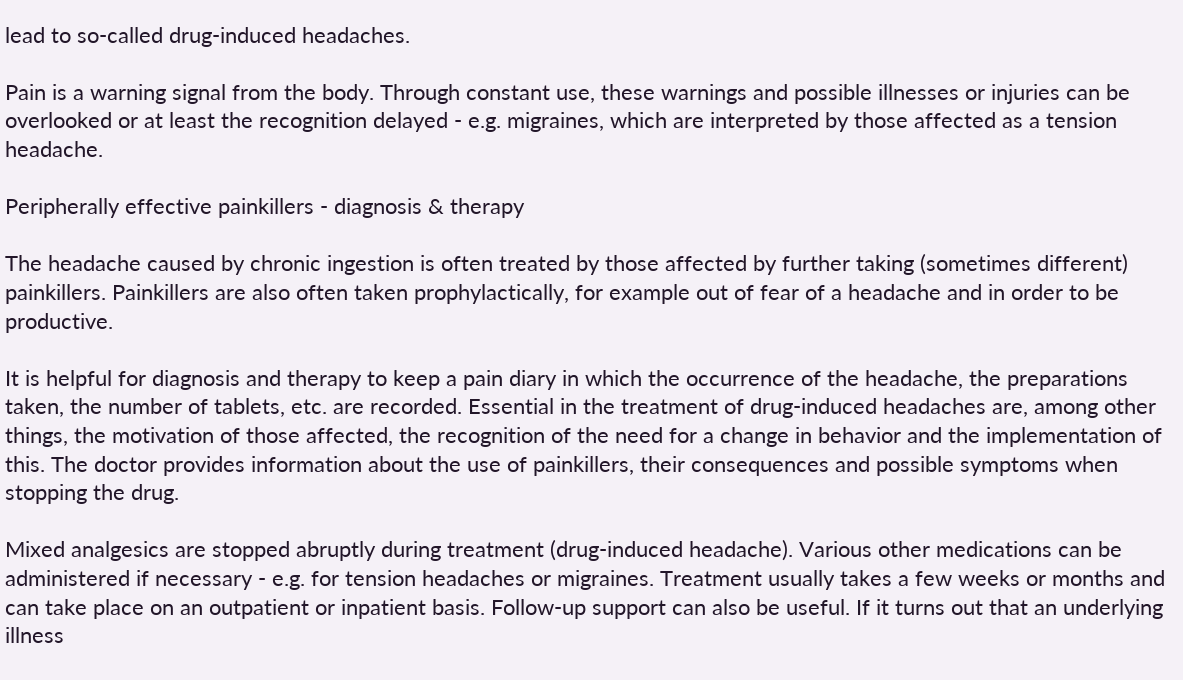lead to so-called drug-induced headaches.

Pain is a warning signal from the body. Through constant use, these warnings and possible illnesses or injuries can be overlooked or at least the recognition delayed - e.g. migraines, which are interpreted by those affected as a tension headache.

Peripherally effective painkillers - diagnosis & therapy

The headache caused by chronic ingestion is often treated by those affected by further taking (sometimes different) painkillers. Painkillers are also often taken prophylactically, for example out of fear of a headache and in order to be productive.

It is helpful for diagnosis and therapy to keep a pain diary in which the occurrence of the headache, the preparations taken, the number of tablets, etc. are recorded. Essential in the treatment of drug-induced headaches are, among other things, the motivation of those affected, the recognition of the need for a change in behavior and the implementation of this. The doctor provides information about the use of painkillers, their consequences and possible symptoms when stopping the drug.

Mixed analgesics are stopped abruptly during treatment (drug-induced headache). Various other medications can be administered if necessary - e.g. for tension headaches or migraines. Treatment usually takes a few weeks or months and can take place on an outpatient or inpatient basis. Follow-up support can also be useful. If it turns out that an underlying illness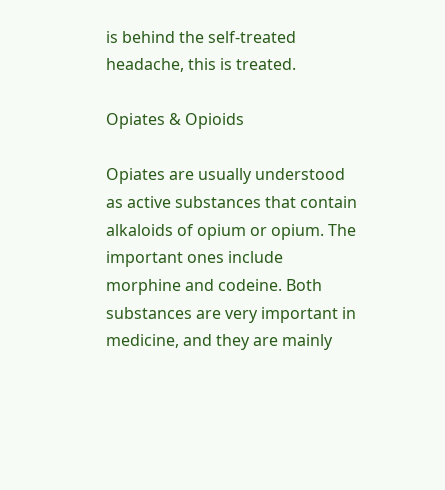is behind the self-treated headache, this is treated.

Opiates & Opioids

Opiates are usually understood as active substances that contain alkaloids of opium or opium. The important ones include morphine and codeine. Both substances are very important in medicine, and they are mainly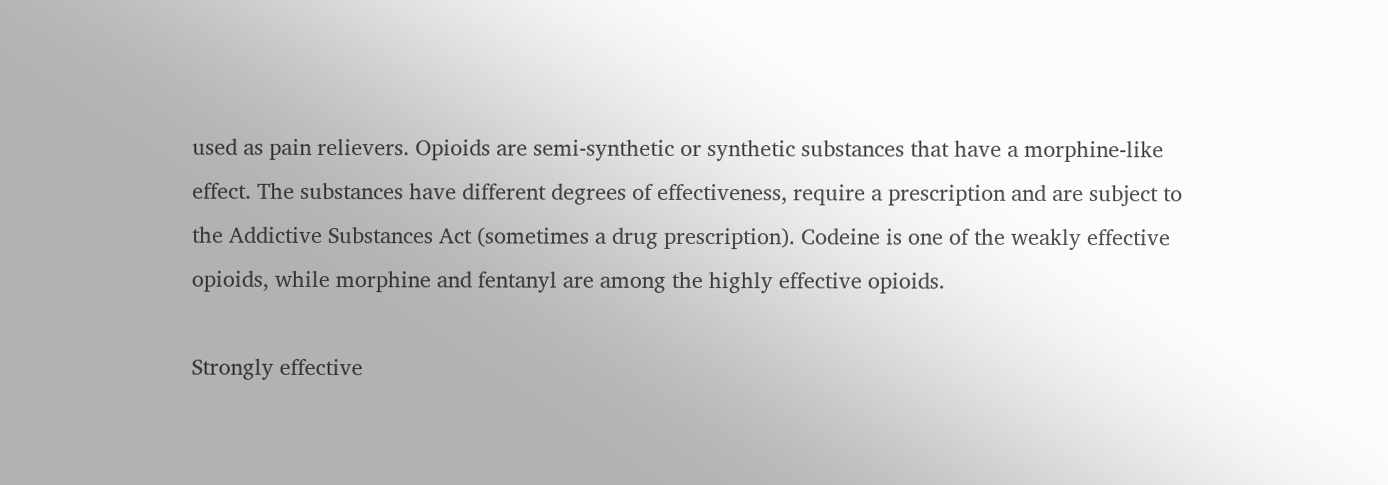used as pain relievers. Opioids are semi-synthetic or synthetic substances that have a morphine-like effect. The substances have different degrees of effectiveness, require a prescription and are subject to the Addictive Substances Act (sometimes a drug prescription). Codeine is one of the weakly effective opioids, while morphine and fentanyl are among the highly effective opioids.

Strongly effective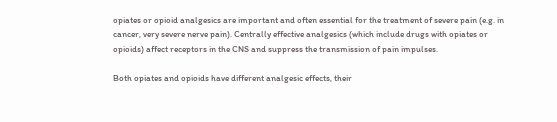opiates or opioid analgesics are important and often essential for the treatment of severe pain (e.g. in cancer, very severe nerve pain). Centrally effective analgesics (which include drugs with opiates or opioids) affect receptors in the CNS and suppress the transmission of pain impulses.

Both opiates and opioids have different analgesic effects, their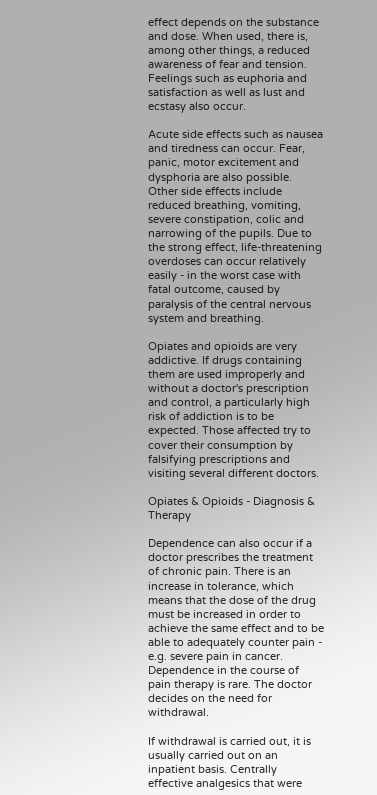effect depends on the substance and dose. When used, there is, among other things, a reduced awareness of fear and tension. Feelings such as euphoria and satisfaction as well as lust and ecstasy also occur.

Acute side effects such as nausea and tiredness can occur. Fear, panic, motor excitement and dysphoria are also possible. Other side effects include reduced breathing, vomiting, severe constipation, colic and narrowing of the pupils. Due to the strong effect, life-threatening overdoses can occur relatively easily - in the worst case with fatal outcome, caused by paralysis of the central nervous system and breathing.

Opiates and opioids are very addictive. If drugs containing them are used improperly and without a doctor's prescription and control, a particularly high risk of addiction is to be expected. Those affected try to cover their consumption by falsifying prescriptions and visiting several different doctors.

Opiates & Opioids - Diagnosis & Therapy

Dependence can also occur if a doctor prescribes the treatment of chronic pain. There is an increase in tolerance, which means that the dose of the drug must be increased in order to achieve the same effect and to be able to adequately counter pain - e.g. severe pain in cancer. Dependence in the course of pain therapy is rare. The doctor decides on the need for withdrawal.

If withdrawal is carried out, it is usually carried out on an inpatient basis. Centrally effective analgesics that were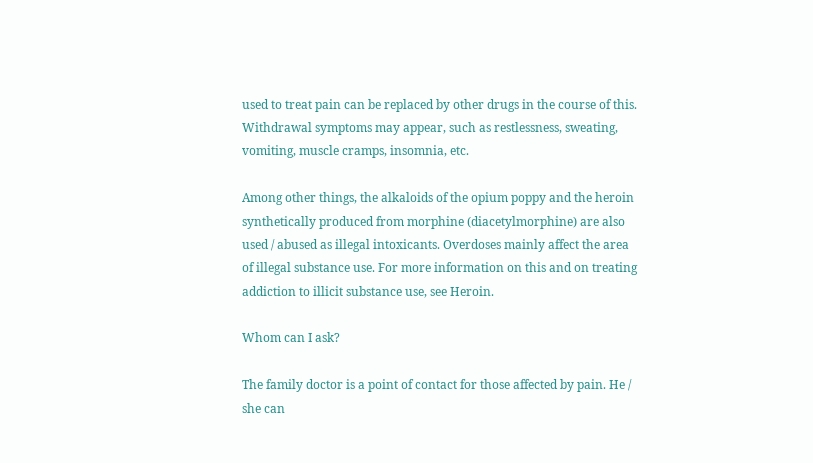used to treat pain can be replaced by other drugs in the course of this. Withdrawal symptoms may appear, such as restlessness, sweating, vomiting, muscle cramps, insomnia, etc.

Among other things, the alkaloids of the opium poppy and the heroin synthetically produced from morphine (diacetylmorphine) are also used / abused as illegal intoxicants. Overdoses mainly affect the area of illegal substance use. For more information on this and on treating addiction to illicit substance use, see Heroin.

Whom can I ask?

The family doctor is a point of contact for those affected by pain. He / she can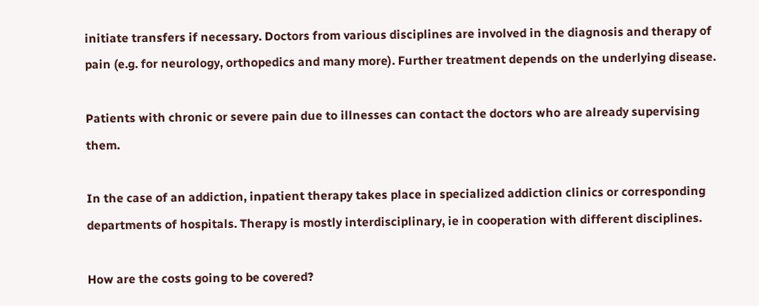initiate transfers if necessary. Doctors from various disciplines are involved in the diagnosis and therapy of pain (e.g. for neurology, orthopedics and many more). Further treatment depends on the underlying disease.

Patients with chronic or severe pain due to illnesses can contact the doctors who are already supervising them.

In the case of an addiction, inpatient therapy takes place in specialized addiction clinics or corresponding departments of hospitals. Therapy is mostly interdisciplinary, ie in cooperation with different disciplines.

How are the costs going to be covered?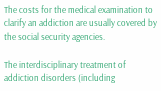The costs for the medical examination to clarify an addiction are usually covered by the social security agencies.

The interdisciplinary treatment of addiction disorders (including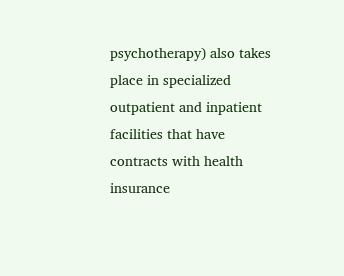psychotherapy) also takes place in specialized outpatient and inpatient facilities that have contracts with health insurance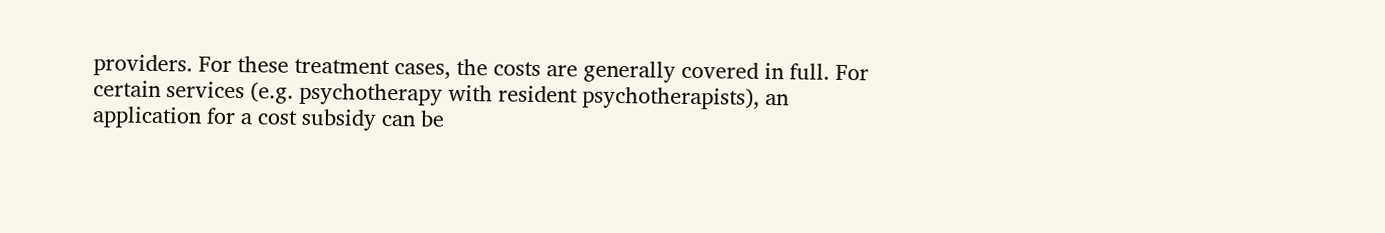providers. For these treatment cases, the costs are generally covered in full. For certain services (e.g. psychotherapy with resident psychotherapists), an application for a cost subsidy can be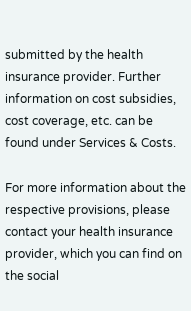submitted by the health insurance provider. Further information on cost subsidies, cost coverage, etc. can be found under Services & Costs.

For more information about the respective provisions, please contact your health insurance provider, which you can find on the social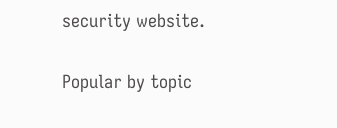security website.

Popular by topic